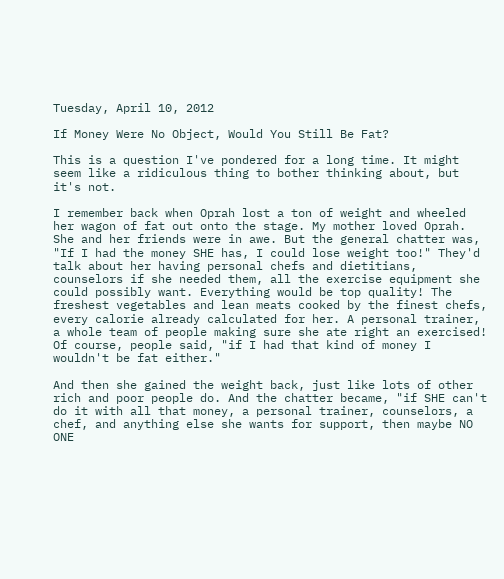Tuesday, April 10, 2012

If Money Were No Object, Would You Still Be Fat?

This is a question I've pondered for a long time. It might seem like a ridiculous thing to bother thinking about, but it's not.

I remember back when Oprah lost a ton of weight and wheeled her wagon of fat out onto the stage. My mother loved Oprah. She and her friends were in awe. But the general chatter was, "If I had the money SHE has, I could lose weight too!" They'd talk about her having personal chefs and dietitians, counselors if she needed them, all the exercise equipment she could possibly want. Everything would be top quality! The freshest vegetables and lean meats cooked by the finest chefs, every calorie already calculated for her. A personal trainer, a whole team of people making sure she ate right an exercised! Of course, people said, "if I had that kind of money I wouldn't be fat either."

And then she gained the weight back, just like lots of other rich and poor people do. And the chatter became, "if SHE can't do it with all that money, a personal trainer, counselors, a chef, and anything else she wants for support, then maybe NO ONE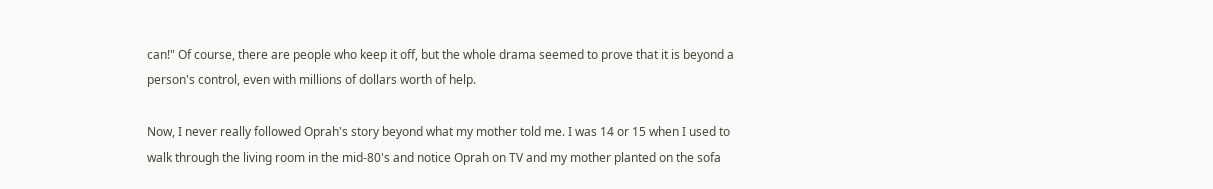can!" Of course, there are people who keep it off, but the whole drama seemed to prove that it is beyond a person's control, even with millions of dollars worth of help.

Now, I never really followed Oprah's story beyond what my mother told me. I was 14 or 15 when I used to walk through the living room in the mid-80's and notice Oprah on TV and my mother planted on the sofa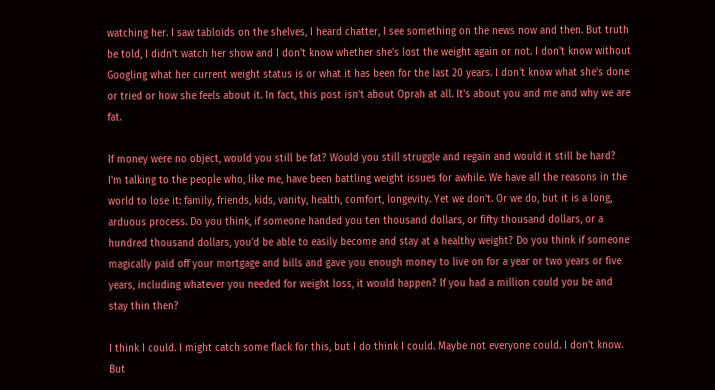watching her. I saw tabloids on the shelves, I heard chatter, I see something on the news now and then. But truth be told, I didn't watch her show and I don't know whether she's lost the weight again or not. I don't know without Googling what her current weight status is or what it has been for the last 20 years. I don't know what she's done or tried or how she feels about it. In fact, this post isn't about Oprah at all. It's about you and me and why we are fat.

If money were no object, would you still be fat? Would you still struggle and regain and would it still be hard? I'm talking to the people who, like me, have been battling weight issues for awhile. We have all the reasons in the world to lose it: family, friends, kids, vanity, health, comfort, longevity. Yet we don't. Or we do, but it is a long, arduous process. Do you think, if someone handed you ten thousand dollars, or fifty thousand dollars, or a hundred thousand dollars, you'd be able to easily become and stay at a healthy weight? Do you think if someone magically paid off your mortgage and bills and gave you enough money to live on for a year or two years or five years, including whatever you needed for weight loss, it would happen? If you had a million could you be and stay thin then?

I think I could. I might catch some flack for this, but I do think I could. Maybe not everyone could. I don't know. But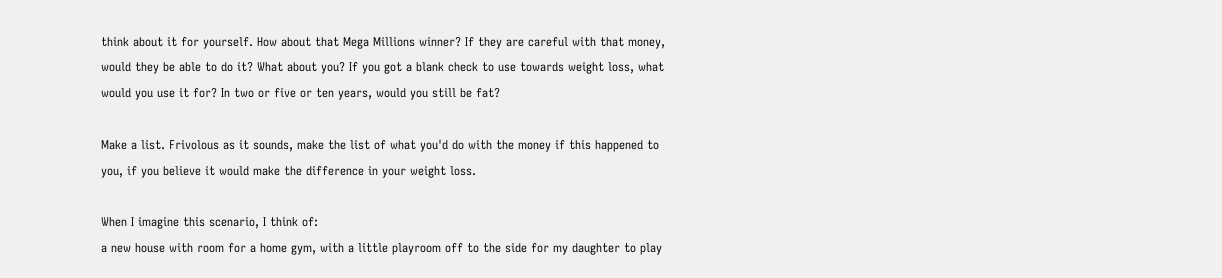think about it for yourself. How about that Mega Millions winner? If they are careful with that money, would they be able to do it? What about you? If you got a blank check to use towards weight loss, what would you use it for? In two or five or ten years, would you still be fat?

Make a list. Frivolous as it sounds, make the list of what you'd do with the money if this happened to you, if you believe it would make the difference in your weight loss.

When I imagine this scenario, I think of:
a new house with room for a home gym, with a little playroom off to the side for my daughter to play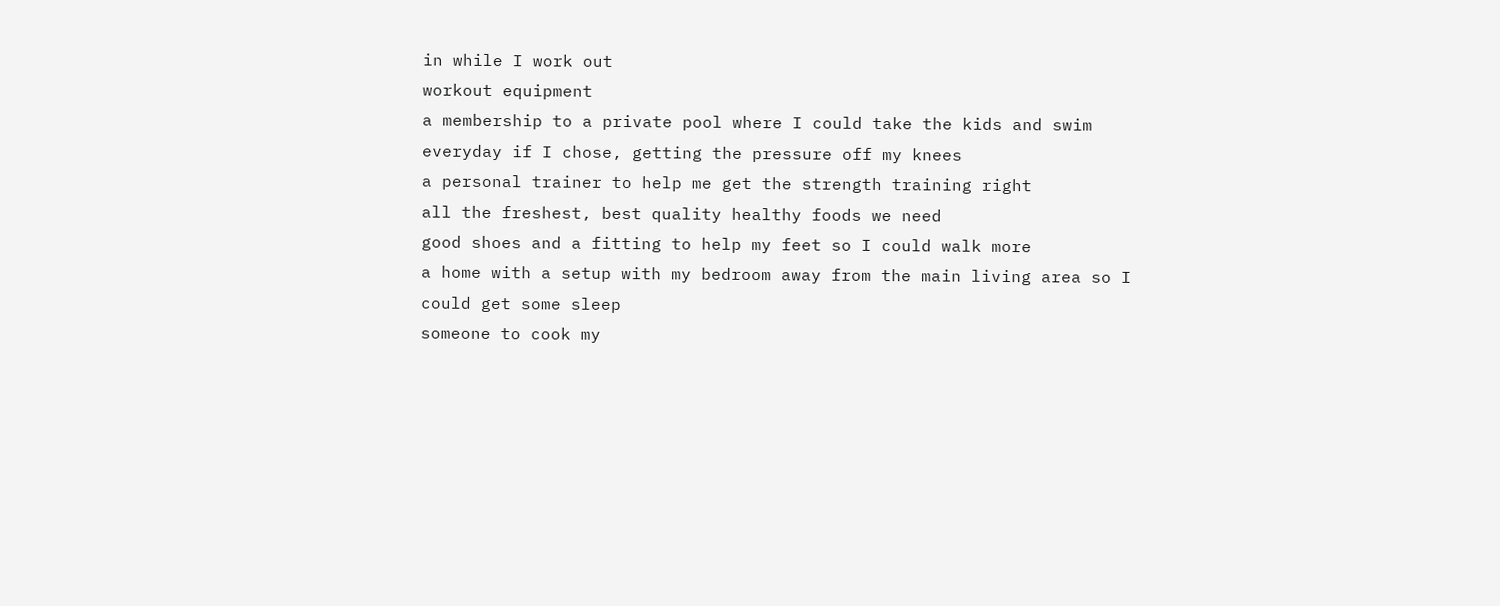in while I work out
workout equipment
a membership to a private pool where I could take the kids and swim everyday if I chose, getting the pressure off my knees
a personal trainer to help me get the strength training right
all the freshest, best quality healthy foods we need
good shoes and a fitting to help my feet so I could walk more
a home with a setup with my bedroom away from the main living area so I could get some sleep
someone to cook my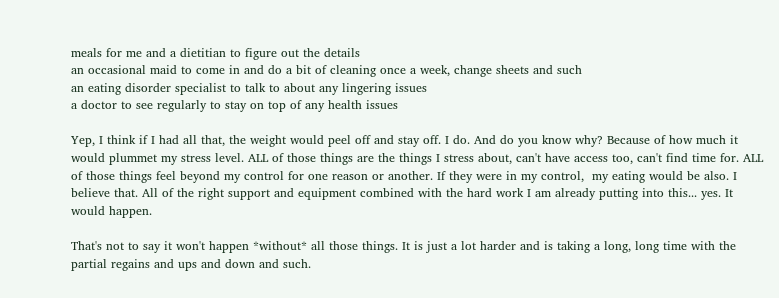meals for me and a dietitian to figure out the details
an occasional maid to come in and do a bit of cleaning once a week, change sheets and such
an eating disorder specialist to talk to about any lingering issues
a doctor to see regularly to stay on top of any health issues

Yep, I think if I had all that, the weight would peel off and stay off. I do. And do you know why? Because of how much it would plummet my stress level. ALL of those things are the things I stress about, can't have access too, can't find time for. ALL of those things feel beyond my control for one reason or another. If they were in my control,  my eating would be also. I believe that. All of the right support and equipment combined with the hard work I am already putting into this... yes. It would happen.

That's not to say it won't happen *without* all those things. It is just a lot harder and is taking a long, long time with the partial regains and ups and down and such.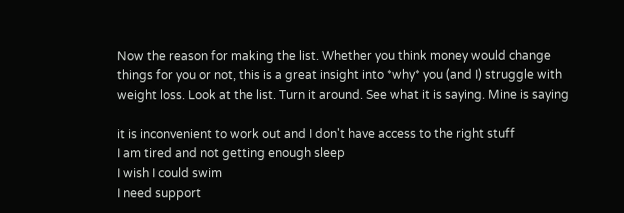Now the reason for making the list. Whether you think money would change things for you or not, this is a great insight into *why* you (and I) struggle with weight loss. Look at the list. Turn it around. See what it is saying. Mine is saying

it is inconvenient to work out and I don't have access to the right stuff
I am tired and not getting enough sleep
I wish I could swim
I need support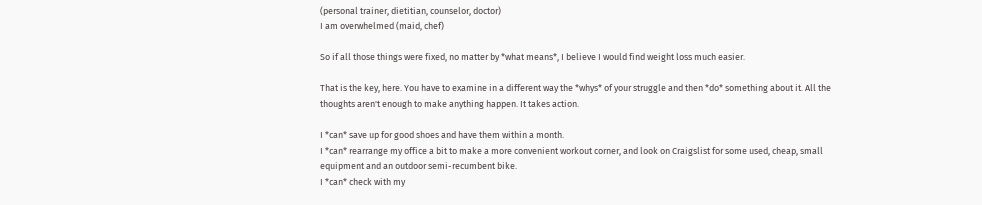(personal trainer, dietitian, counselor, doctor)
I am overwhelmed (maid, chef)

So if all those things were fixed, no matter by *what means*, I believe I would find weight loss much easier.

That is the key, here. You have to examine in a different way the *whys* of your struggle and then *do* something about it. All the thoughts aren't enough to make anything happen. It takes action.

I *can* save up for good shoes and have them within a month.
I *can* rearrange my office a bit to make a more convenient workout corner, and look on Craigslist for some used, cheap, small equipment and an outdoor semi-recumbent bike.
I *can* check with my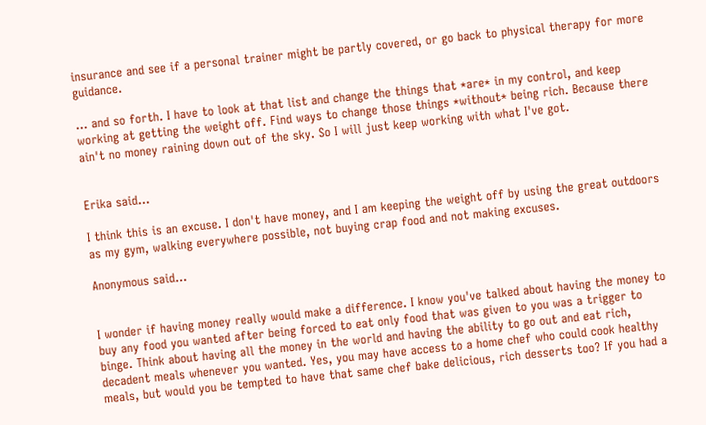insurance and see if a personal trainer might be partly covered, or go back to physical therapy for more guidance.

... and so forth. I have to look at that list and change the things that *are* in my control, and keep working at getting the weight off. Find ways to change those things *without* being rich. Because there ain't no money raining down out of the sky. So I will just keep working with what I've got.


Erika said...

I think this is an excuse. I don't have money, and I am keeping the weight off by using the great outdoors as my gym, walking everywhere possible, not buying crap food and not making excuses.

Anonymous said...


I wonder if having money really would make a difference. I know you've talked about having the money to buy any food you wanted after being forced to eat only food that was given to you was a trigger to binge. Think about having all the money in the world and having the ability to go out and eat rich, decadent meals whenever you wanted. Yes, you may have access to a home chef who could cook healthy meals, but would you be tempted to have that same chef bake delicious, rich desserts too? If you had a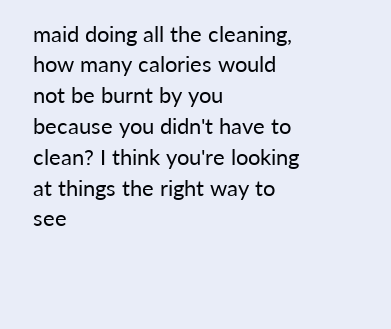maid doing all the cleaning, how many calories would not be burnt by you because you didn't have to clean? I think you're looking at things the right way to see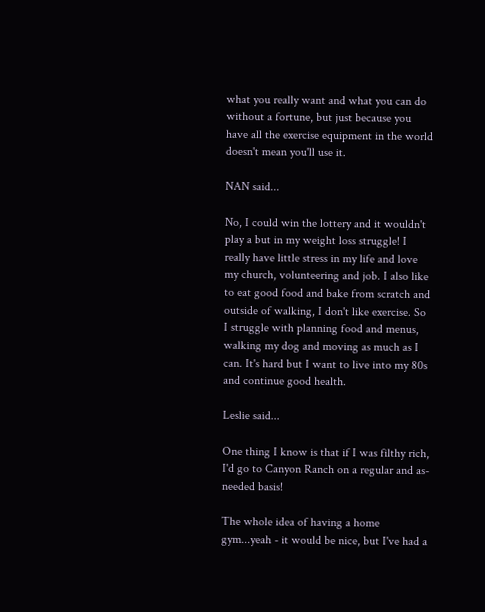what you really want and what you can do without a fortune, but just because you have all the exercise equipment in the world doesn't mean you'll use it.

NAN said...

No, I could win the lottery and it wouldn't play a but in my weight loss struggle! I really have little stress in my life and love my church, volunteering and job. I also like to eat good food and bake from scratch and outside of walking, I don't like exercise. So I struggle with planning food and menus, walking my dog and moving as much as I can. It's hard but I want to live into my 80s and continue good health.

Leslie said...

One thing I know is that if I was filthy rich, I'd go to Canyon Ranch on a regular and as-needed basis!

The whole idea of having a home gym...yeah - it would be nice, but I've had a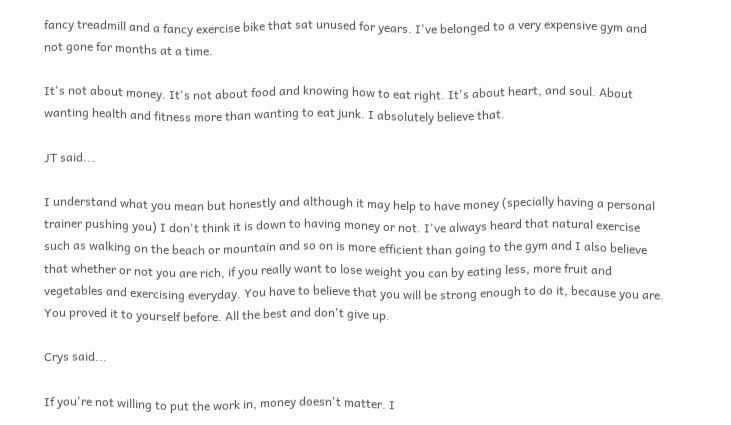fancy treadmill and a fancy exercise bike that sat unused for years. I've belonged to a very expensive gym and not gone for months at a time.

It's not about money. It's not about food and knowing how to eat right. It's about heart, and soul. About wanting health and fitness more than wanting to eat junk. I absolutely believe that.

JT said...

I understand what you mean but honestly and although it may help to have money (specially having a personal trainer pushing you) I don't think it is down to having money or not. I've always heard that natural exercise such as walking on the beach or mountain and so on is more efficient than going to the gym and I also believe that whether or not you are rich, if you really want to lose weight you can by eating less, more fruit and vegetables and exercising everyday. You have to believe that you will be strong enough to do it, because you are. You proved it to yourself before. All the best and don't give up.

Crys said...

If you're not willing to put the work in, money doesn't matter. I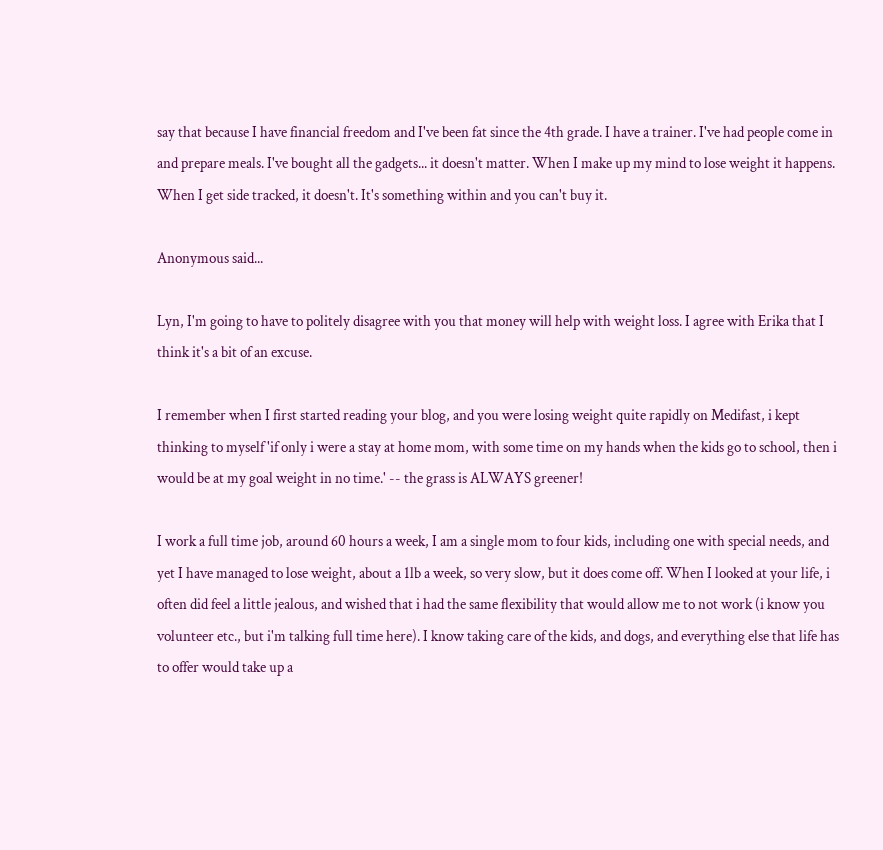say that because I have financial freedom and I've been fat since the 4th grade. I have a trainer. I've had people come in and prepare meals. I've bought all the gadgets... it doesn't matter. When I make up my mind to lose weight it happens. When I get side tracked, it doesn't. It's something within and you can't buy it.

Anonymous said...

Lyn, I'm going to have to politely disagree with you that money will help with weight loss. I agree with Erika that I think it's a bit of an excuse.

I remember when I first started reading your blog, and you were losing weight quite rapidly on Medifast, i kept thinking to myself 'if only i were a stay at home mom, with some time on my hands when the kids go to school, then i would be at my goal weight in no time.' -- the grass is ALWAYS greener!

I work a full time job, around 60 hours a week, I am a single mom to four kids, including one with special needs, and yet I have managed to lose weight, about a 1lb a week, so very slow, but it does come off. When I looked at your life, i often did feel a little jealous, and wished that i had the same flexibility that would allow me to not work (i know you volunteer etc., but i'm talking full time here). I know taking care of the kids, and dogs, and everything else that life has to offer would take up a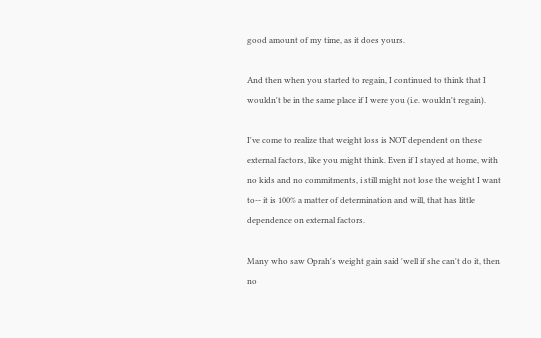good amount of my time, as it does yours.

And then when you started to regain, I continued to think that I wouldn't be in the same place if I were you (i.e. wouldn't regain).

I've come to realize that weight loss is NOT dependent on these external factors, like you might think. Even if I stayed at home, with no kids and no commitments, i still might not lose the weight I want to-- it is 100% a matter of determination and will, that has little dependence on external factors.

Many who saw Oprah's weight gain said 'well if she can't do it, then no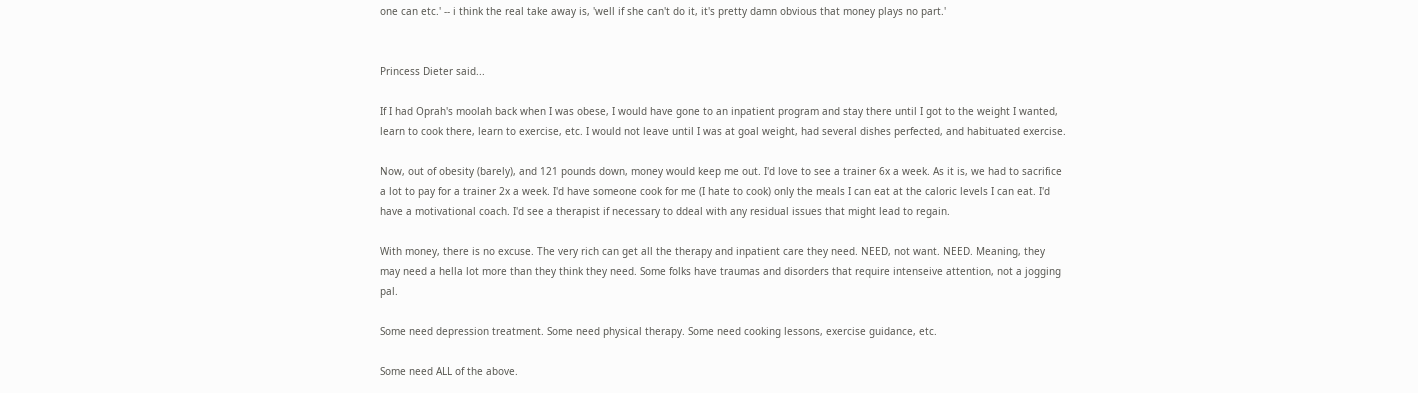one can etc.' -- i think the real take away is, 'well if she can't do it, it's pretty damn obvious that money plays no part.'


Princess Dieter said...

If I had Oprah's moolah back when I was obese, I would have gone to an inpatient program and stay there until I got to the weight I wanted, learn to cook there, learn to exercise, etc. I would not leave until I was at goal weight, had several dishes perfected, and habituated exercise.

Now, out of obesity (barely), and 121 pounds down, money would keep me out. I'd love to see a trainer 6x a week. As it is, we had to sacrifice a lot to pay for a trainer 2x a week. I'd have someone cook for me (I hate to cook) only the meals I can eat at the caloric levels I can eat. I'd have a motivational coach. I'd see a therapist if necessary to ddeal with any residual issues that might lead to regain.

With money, there is no excuse. The very rich can get all the therapy and inpatient care they need. NEED, not want. NEED. Meaning, they may need a hella lot more than they think they need. Some folks have traumas and disorders that require intenseive attention, not a jogging pal.

Some need depression treatment. Some need physical therapy. Some need cooking lessons, exercise guidance, etc.

Some need ALL of the above.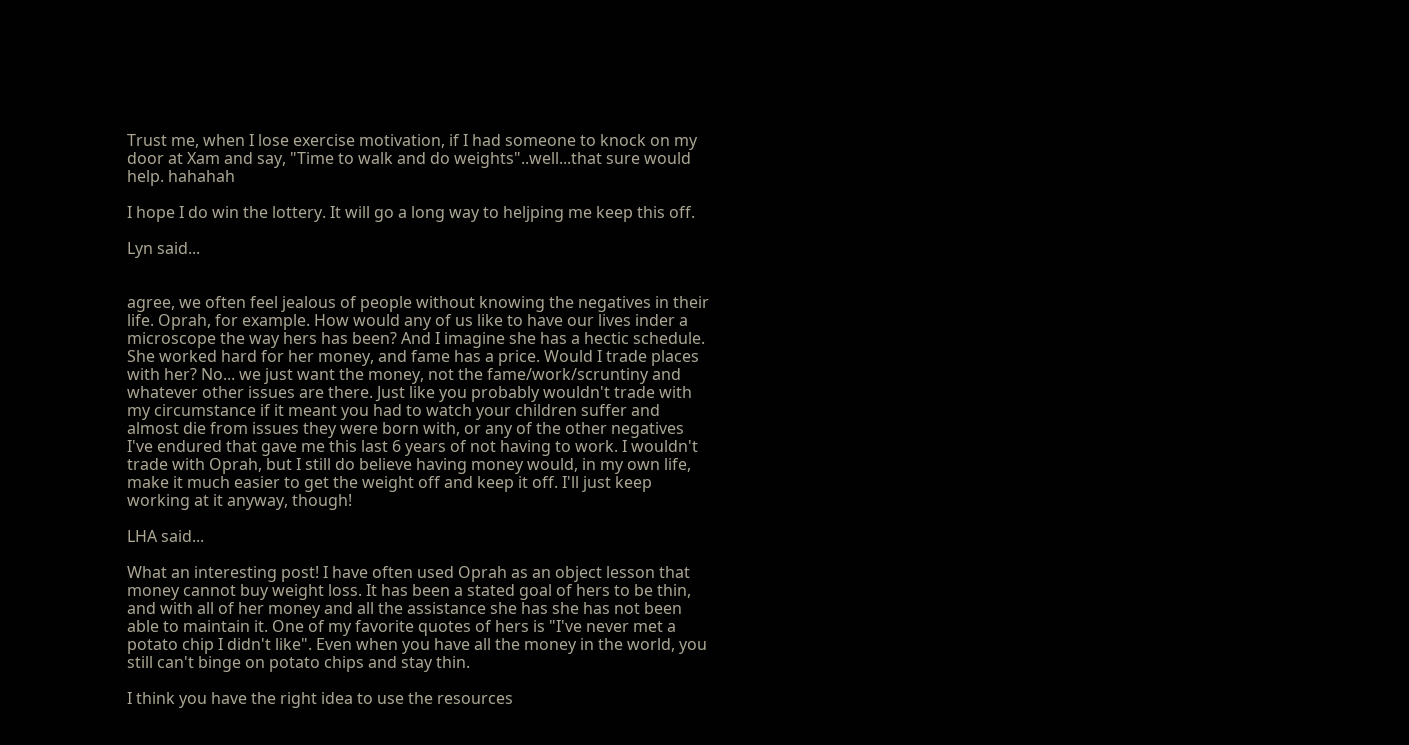Trust me, when I lose exercise motivation, if I had someone to knock on my door at Xam and say, "Time to walk and do weights"..well...that sure would help. hahahah

I hope I do win the lottery. It will go a long way to heljping me keep this off.

Lyn said...


agree, we often feel jealous of people without knowing the negatives in their life. Oprah, for example. How would any of us like to have our lives inder a microscope the way hers has been? And I imagine she has a hectic schedule. She worked hard for her money, and fame has a price. Would I trade places with her? No... we just want the money, not the fame/work/scruntiny and whatever other issues are there. Just like you probably wouldn't trade with my circumstance if it meant you had to watch your children suffer and almost die from issues they were born with, or any of the other negatives I've endured that gave me this last 6 years of not having to work. I wouldn't trade with Oprah, but I still do believe having money would, in my own life, make it much easier to get the weight off and keep it off. I'll just keep working at it anyway, though!

LHA said...

What an interesting post! I have often used Oprah as an object lesson that money cannot buy weight loss. It has been a stated goal of hers to be thin, and with all of her money and all the assistance she has she has not been able to maintain it. One of my favorite quotes of hers is "I've never met a potato chip I didn't like". Even when you have all the money in the world, you still can't binge on potato chips and stay thin.

I think you have the right idea to use the resources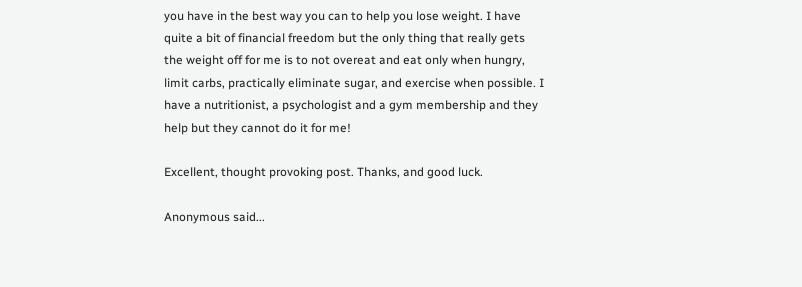you have in the best way you can to help you lose weight. I have quite a bit of financial freedom but the only thing that really gets the weight off for me is to not overeat and eat only when hungry, limit carbs, practically eliminate sugar, and exercise when possible. I have a nutritionist, a psychologist and a gym membership and they help but they cannot do it for me!

Excellent, thought provoking post. Thanks, and good luck.

Anonymous said...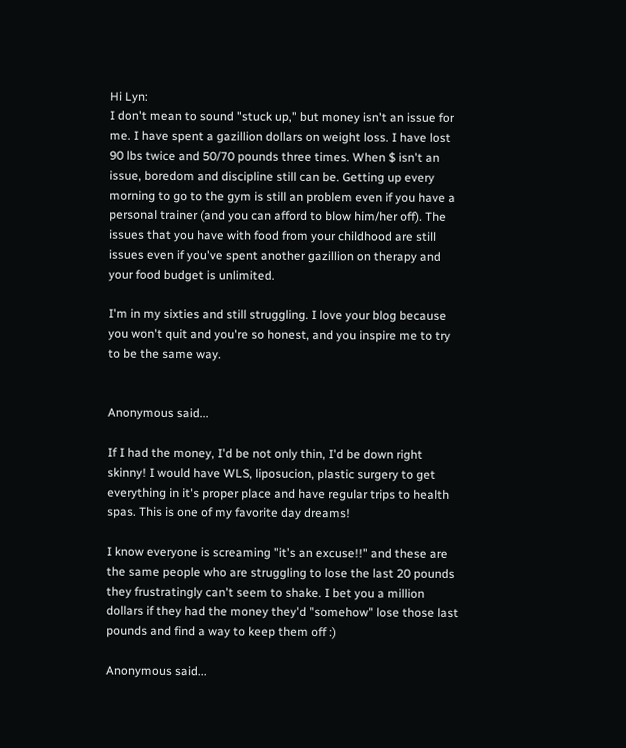Hi Lyn:
I don't mean to sound "stuck up," but money isn't an issue for me. I have spent a gazillion dollars on weight loss. I have lost 90 lbs twice and 50/70 pounds three times. When $ isn't an issue, boredom and discipline still can be. Getting up every morning to go to the gym is still an problem even if you have a personal trainer (and you can afford to blow him/her off). The issues that you have with food from your childhood are still issues even if you've spent another gazillion on therapy and your food budget is unlimited.

I'm in my sixties and still struggling. I love your blog because you won't quit and you're so honest, and you inspire me to try to be the same way.


Anonymous said...

If I had the money, I'd be not only thin, I'd be down right skinny! I would have WLS, liposucion, plastic surgery to get everything in it's proper place and have regular trips to health spas. This is one of my favorite day dreams!

I know everyone is screaming "it's an excuse!!" and these are the same people who are struggling to lose the last 20 pounds they frustratingly can't seem to shake. I bet you a million dollars if they had the money they'd "somehow" lose those last pounds and find a way to keep them off :)

Anonymous said...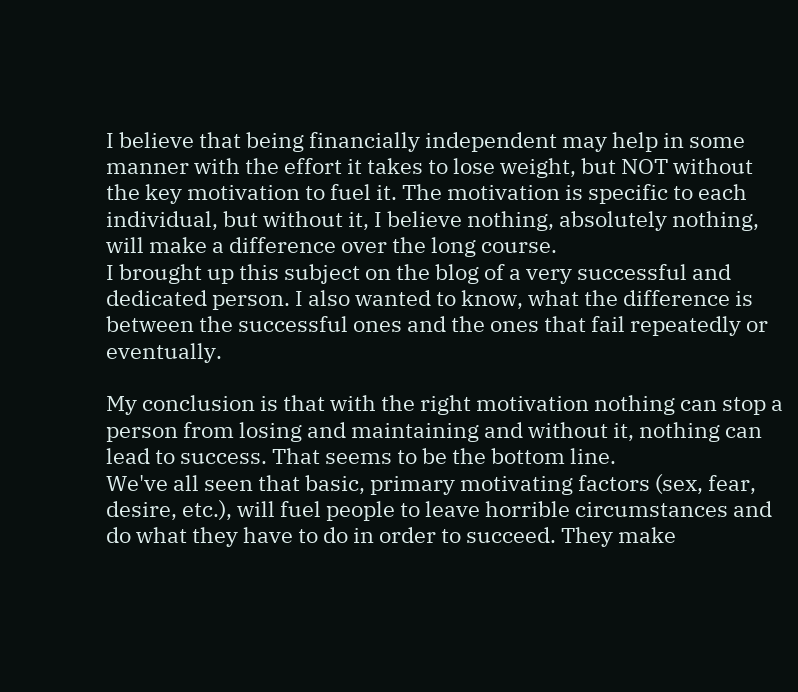I believe that being financially independent may help in some manner with the effort it takes to lose weight, but NOT without the key motivation to fuel it. The motivation is specific to each individual, but without it, I believe nothing, absolutely nothing, will make a difference over the long course.
I brought up this subject on the blog of a very successful and dedicated person. I also wanted to know, what the difference is between the successful ones and the ones that fail repeatedly or eventually.

My conclusion is that with the right motivation nothing can stop a person from losing and maintaining and without it, nothing can lead to success. That seems to be the bottom line.
We've all seen that basic, primary motivating factors (sex, fear, desire, etc.), will fuel people to leave horrible circumstances and do what they have to do in order to succeed. They make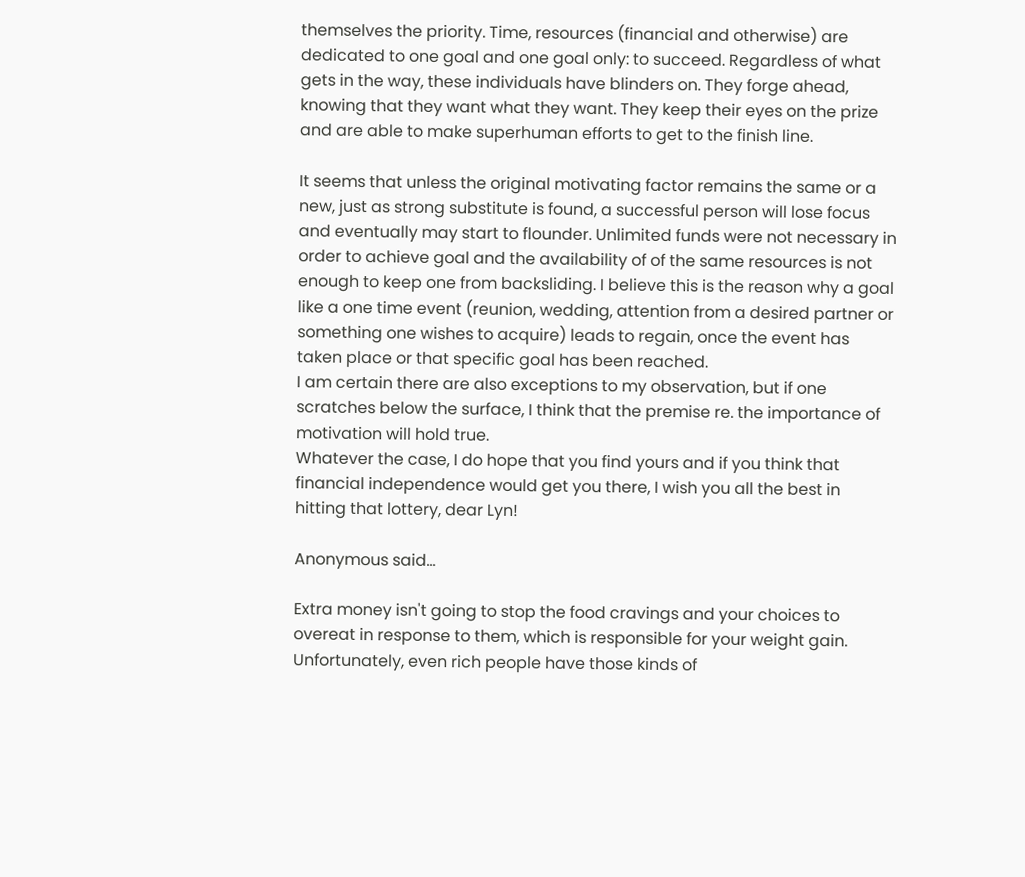themselves the priority. Time, resources (financial and otherwise) are dedicated to one goal and one goal only: to succeed. Regardless of what gets in the way, these individuals have blinders on. They forge ahead, knowing that they want what they want. They keep their eyes on the prize and are able to make superhuman efforts to get to the finish line.

It seems that unless the original motivating factor remains the same or a new, just as strong substitute is found, a successful person will lose focus and eventually may start to flounder. Unlimited funds were not necessary in order to achieve goal and the availability of of the same resources is not enough to keep one from backsliding. I believe this is the reason why a goal like a one time event (reunion, wedding, attention from a desired partner or something one wishes to acquire) leads to regain, once the event has taken place or that specific goal has been reached.
I am certain there are also exceptions to my observation, but if one scratches below the surface, I think that the premise re. the importance of motivation will hold true.
Whatever the case, I do hope that you find yours and if you think that financial independence would get you there, I wish you all the best in hitting that lottery, dear Lyn!

Anonymous said...

Extra money isn't going to stop the food cravings and your choices to overeat in response to them, which is responsible for your weight gain. Unfortunately, even rich people have those kinds of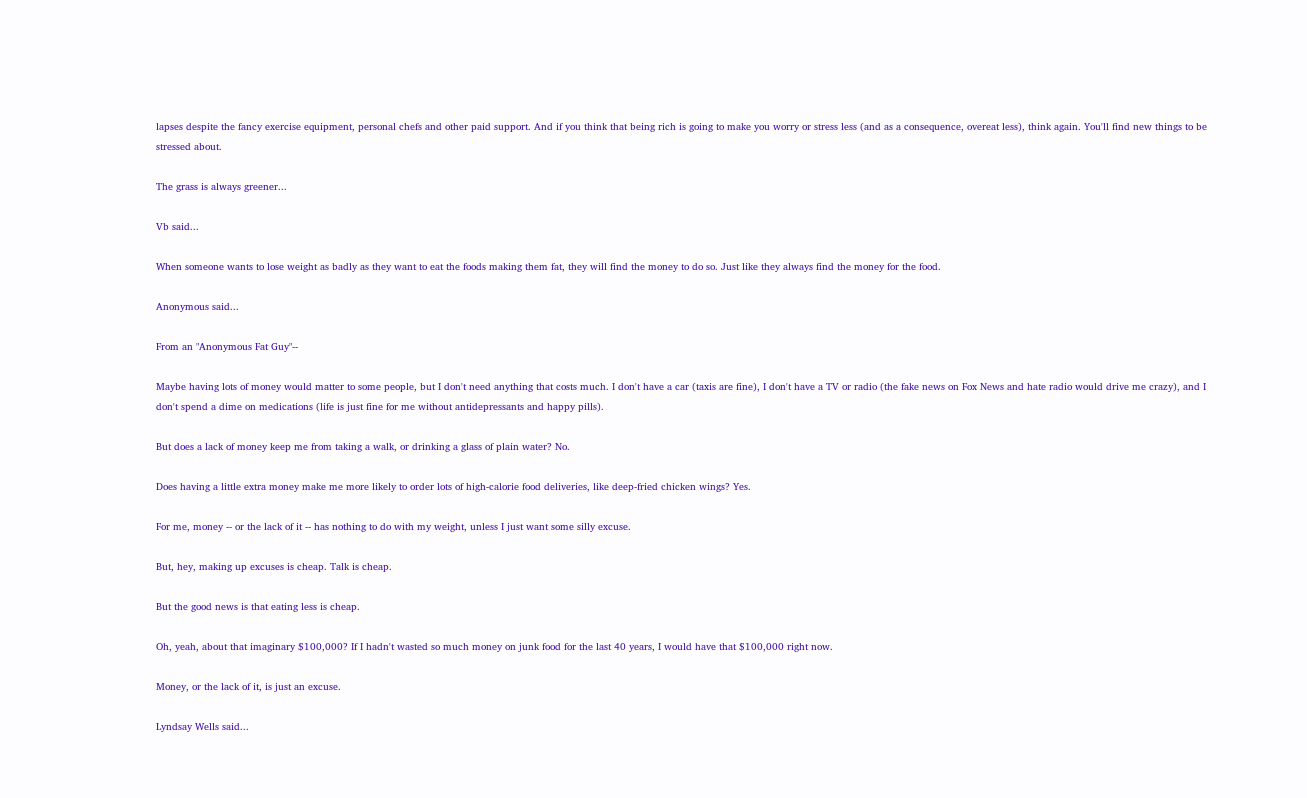lapses despite the fancy exercise equipment, personal chefs and other paid support. And if you think that being rich is going to make you worry or stress less (and as a consequence, overeat less), think again. You'll find new things to be stressed about.

The grass is always greener...

Vb said...

When someone wants to lose weight as badly as they want to eat the foods making them fat, they will find the money to do so. Just like they always find the money for the food.

Anonymous said...

From an "Anonymous Fat Guy"--

Maybe having lots of money would matter to some people, but I don't need anything that costs much. I don't have a car (taxis are fine), I don't have a TV or radio (the fake news on Fox News and hate radio would drive me crazy), and I don't spend a dime on medications (life is just fine for me without antidepressants and happy pills).

But does a lack of money keep me from taking a walk, or drinking a glass of plain water? No.

Does having a little extra money make me more likely to order lots of high-calorie food deliveries, like deep-fried chicken wings? Yes.

For me, money -- or the lack of it -- has nothing to do with my weight, unless I just want some silly excuse.

But, hey, making up excuses is cheap. Talk is cheap.

But the good news is that eating less is cheap.

Oh, yeah, about that imaginary $100,000? If I hadn't wasted so much money on junk food for the last 40 years, I would have that $100,000 right now.

Money, or the lack of it, is just an excuse.

Lyndsay Wells said...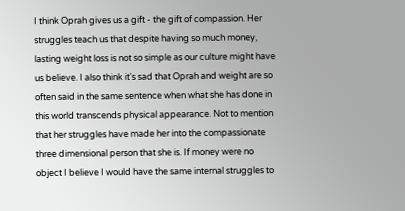I think Oprah gives us a gift - the gift of compassion. Her struggles teach us that despite having so much money, lasting weight loss is not so simple as our culture might have us believe. I also think it's sad that Oprah and weight are so often said in the same sentence when what she has done in this world transcends physical appearance. Not to mention that her struggles have made her into the compassionate three dimensional person that she is. If money were no object I believe I would have the same internal struggles to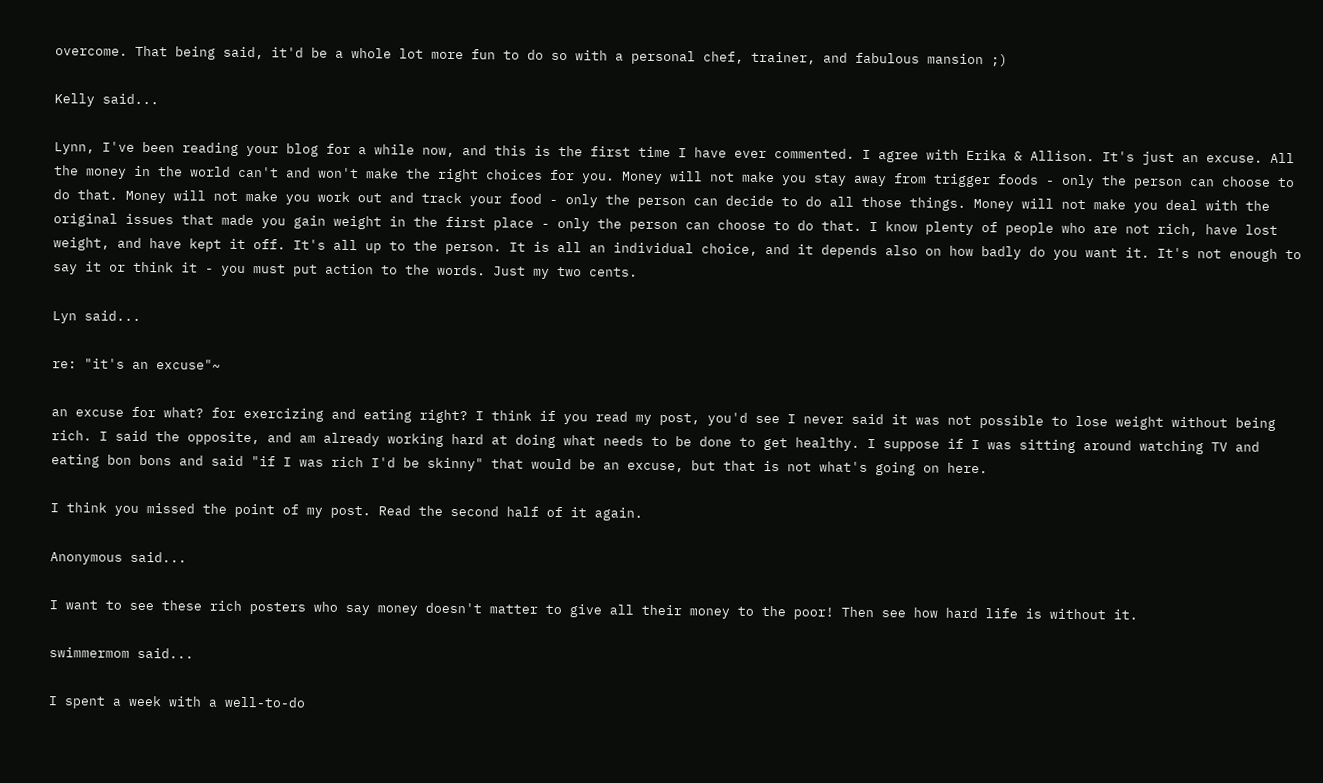overcome. That being said, it'd be a whole lot more fun to do so with a personal chef, trainer, and fabulous mansion ;)

Kelly said...

Lynn, I've been reading your blog for a while now, and this is the first time I have ever commented. I agree with Erika & Allison. It's just an excuse. All the money in the world can't and won't make the right choices for you. Money will not make you stay away from trigger foods - only the person can choose to do that. Money will not make you work out and track your food - only the person can decide to do all those things. Money will not make you deal with the original issues that made you gain weight in the first place - only the person can choose to do that. I know plenty of people who are not rich, have lost weight, and have kept it off. It's all up to the person. It is all an individual choice, and it depends also on how badly do you want it. It's not enough to say it or think it - you must put action to the words. Just my two cents.

Lyn said...

re: "it's an excuse"~

an excuse for what? for exercizing and eating right? I think if you read my post, you'd see I never said it was not possible to lose weight without being rich. I said the opposite, and am already working hard at doing what needs to be done to get healthy. I suppose if I was sitting around watching TV and eating bon bons and said "if I was rich I'd be skinny" that would be an excuse, but that is not what's going on here.

I think you missed the point of my post. Read the second half of it again.

Anonymous said...

I want to see these rich posters who say money doesn't matter to give all their money to the poor! Then see how hard life is without it.

swimmermom said...

I spent a week with a well-to-do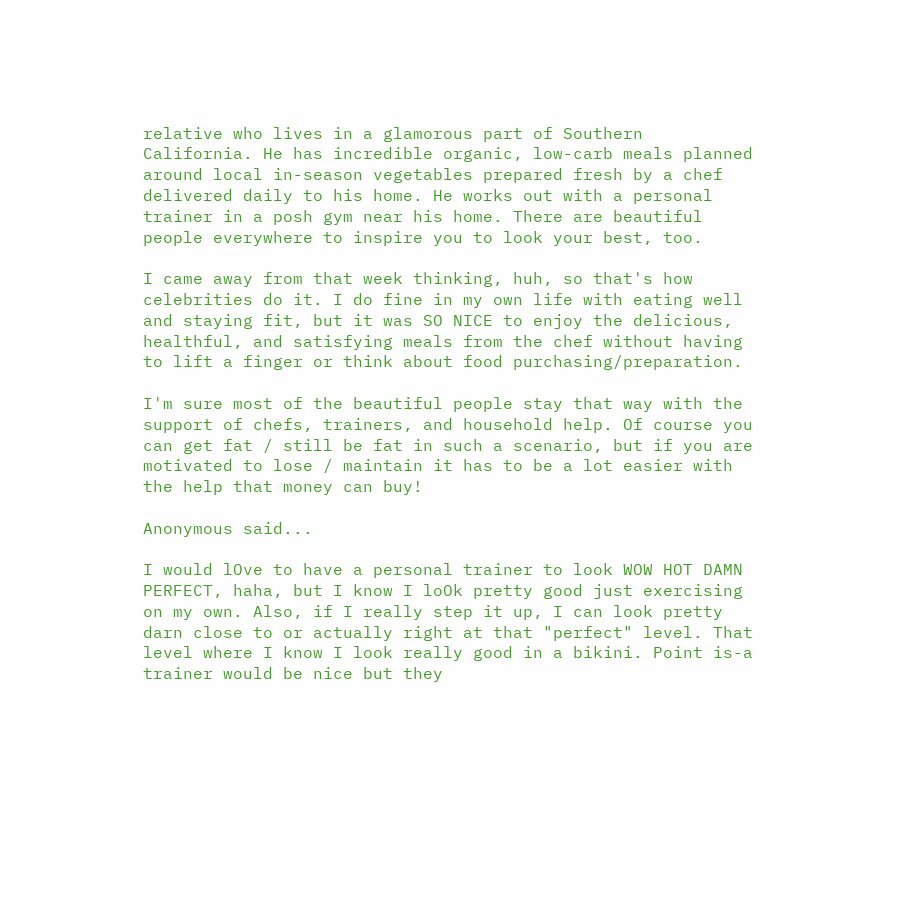relative who lives in a glamorous part of Southern California. He has incredible organic, low-carb meals planned around local in-season vegetables prepared fresh by a chef delivered daily to his home. He works out with a personal trainer in a posh gym near his home. There are beautiful people everywhere to inspire you to look your best, too.

I came away from that week thinking, huh, so that's how celebrities do it. I do fine in my own life with eating well and staying fit, but it was SO NICE to enjoy the delicious, healthful, and satisfying meals from the chef without having to lift a finger or think about food purchasing/preparation.

I'm sure most of the beautiful people stay that way with the support of chefs, trainers, and household help. Of course you can get fat / still be fat in such a scenario, but if you are motivated to lose / maintain it has to be a lot easier with the help that money can buy!

Anonymous said...

I would lOve to have a personal trainer to look WOW HOT DAMN PERFECT, haha, but I know I loOk pretty good just exercising on my own. Also, if I really step it up, I can look pretty darn close to or actually right at that "perfect" level. That level where I know I look really good in a bikini. Point is-a trainer would be nice but they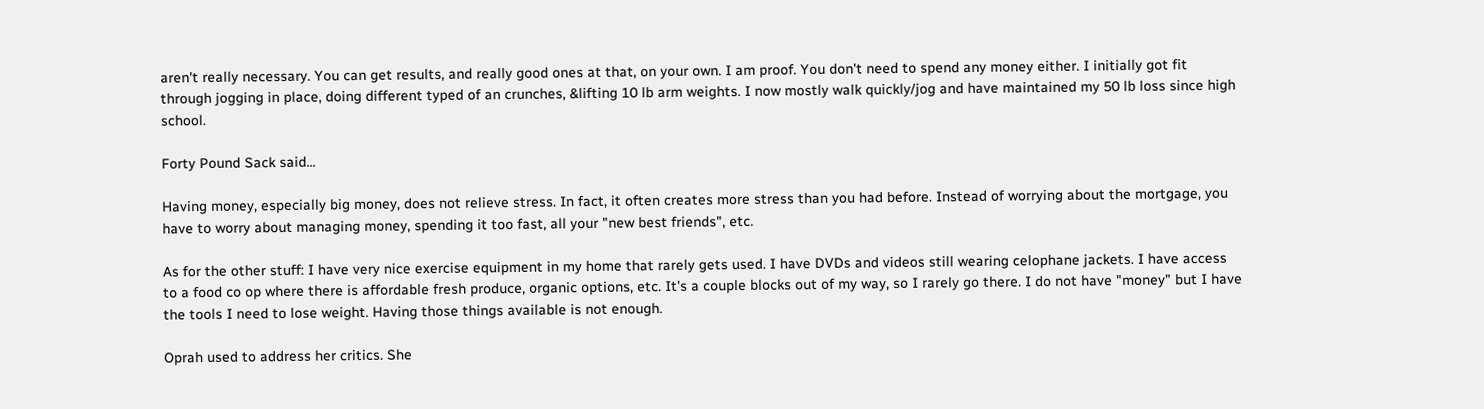aren't really necessary. You can get results, and really good ones at that, on your own. I am proof. You don't need to spend any money either. I initially got fit through jogging in place, doing different typed of an crunches, &lifting 10 lb arm weights. I now mostly walk quickly/jog and have maintained my 50 lb loss since high school.

Forty Pound Sack said...

Having money, especially big money, does not relieve stress. In fact, it often creates more stress than you had before. Instead of worrying about the mortgage, you have to worry about managing money, spending it too fast, all your "new best friends", etc.

As for the other stuff: I have very nice exercise equipment in my home that rarely gets used. I have DVDs and videos still wearing celophane jackets. I have access to a food co op where there is affordable fresh produce, organic options, etc. It's a couple blocks out of my way, so I rarely go there. I do not have "money" but I have the tools I need to lose weight. Having those things available is not enough.

Oprah used to address her critics. She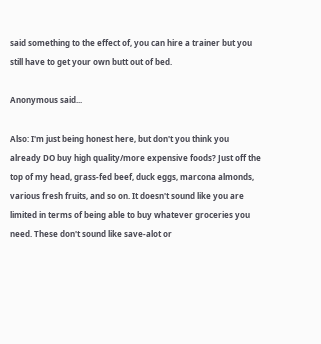said something to the effect of, you can hire a trainer but you still have to get your own butt out of bed.

Anonymous said...

Also: I'm just being honest here, but don't you think you already DO buy high quality/more expensive foods? Just off the top of my head, grass-fed beef, duck eggs, marcona almonds, various fresh fruits, and so on. It doesn't sound like you are limited in terms of being able to buy whatever groceries you need. These don't sound like save-alot or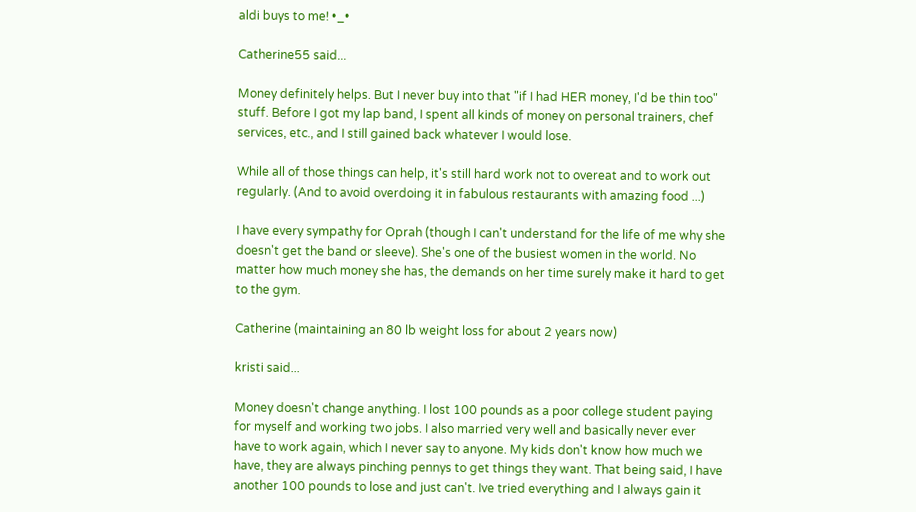aldi buys to me! •_•

Catherine55 said...

Money definitely helps. But I never buy into that "if I had HER money, I'd be thin too" stuff. Before I got my lap band, I spent all kinds of money on personal trainers, chef services, etc., and I still gained back whatever I would lose.

While all of those things can help, it's still hard work not to overeat and to work out regularly. (And to avoid overdoing it in fabulous restaurants with amazing food ...)

I have every sympathy for Oprah (though I can't understand for the life of me why she doesn't get the band or sleeve). She's one of the busiest women in the world. No matter how much money she has, the demands on her time surely make it hard to get to the gym.

Catherine (maintaining an 80 lb weight loss for about 2 years now)

kristi said...

Money doesn't change anything. I lost 100 pounds as a poor college student paying for myself and working two jobs. I also married very well and basically never ever have to work again, which I never say to anyone. My kids don't know how much we have, they are always pinching pennys to get things they want. That being said, I have another 100 pounds to lose and just can't. Ive tried everything and I always gain it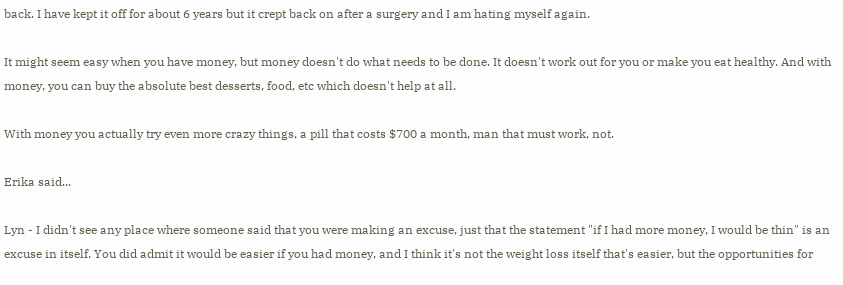back. I have kept it off for about 6 years but it crept back on after a surgery and I am hating myself again.

It might seem easy when you have money, but money doesn't do what needs to be done. It doesn't work out for you or make you eat healthy. And with money, you can buy the absolute best desserts, food, etc which doesn't help at all.

With money you actually try even more crazy things, a pill that costs $700 a month, man that must work, not.

Erika said...

Lyn - I didn't see any place where someone said that you were making an excuse, just that the statement "if I had more money, I would be thin" is an excuse in itself. You did admit it would be easier if you had money, and I think it's not the weight loss itself that's easier, but the opportunities for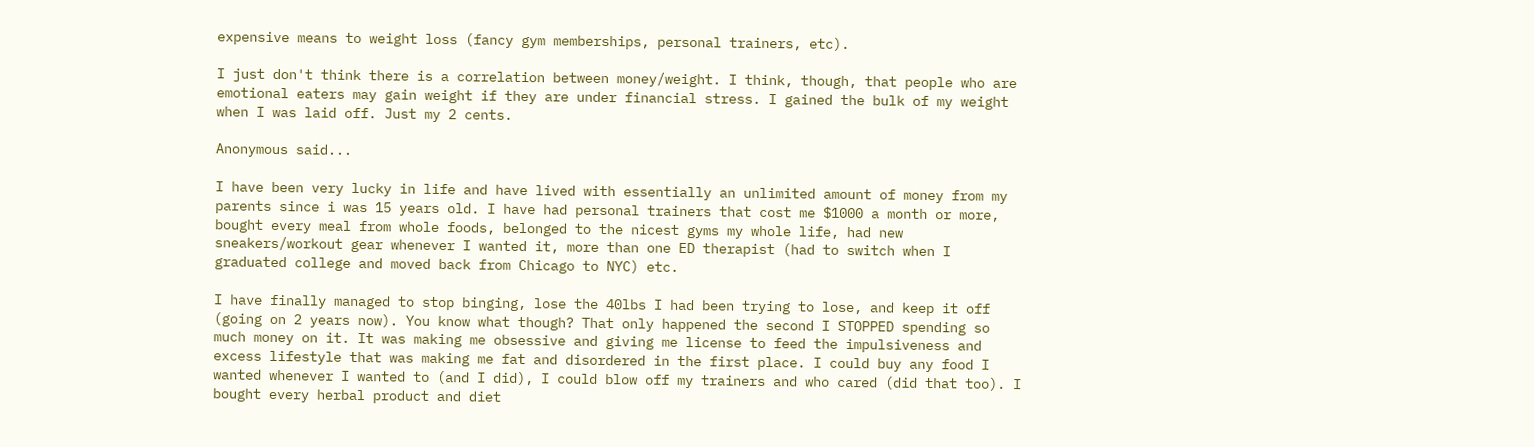expensive means to weight loss (fancy gym memberships, personal trainers, etc).

I just don't think there is a correlation between money/weight. I think, though, that people who are emotional eaters may gain weight if they are under financial stress. I gained the bulk of my weight when I was laid off. Just my 2 cents.

Anonymous said...

I have been very lucky in life and have lived with essentially an unlimited amount of money from my parents since i was 15 years old. I have had personal trainers that cost me $1000 a month or more, bought every meal from whole foods, belonged to the nicest gyms my whole life, had new sneakers/workout gear whenever I wanted it, more than one ED therapist (had to switch when I graduated college and moved back from Chicago to NYC) etc.

I have finally managed to stop binging, lose the 40lbs I had been trying to lose, and keep it off (going on 2 years now). You know what though? That only happened the second I STOPPED spending so much money on it. It was making me obsessive and giving me license to feed the impulsiveness and excess lifestyle that was making me fat and disordered in the first place. I could buy any food I wanted whenever I wanted to (and I did), I could blow off my trainers and who cared (did that too). I bought every herbal product and diet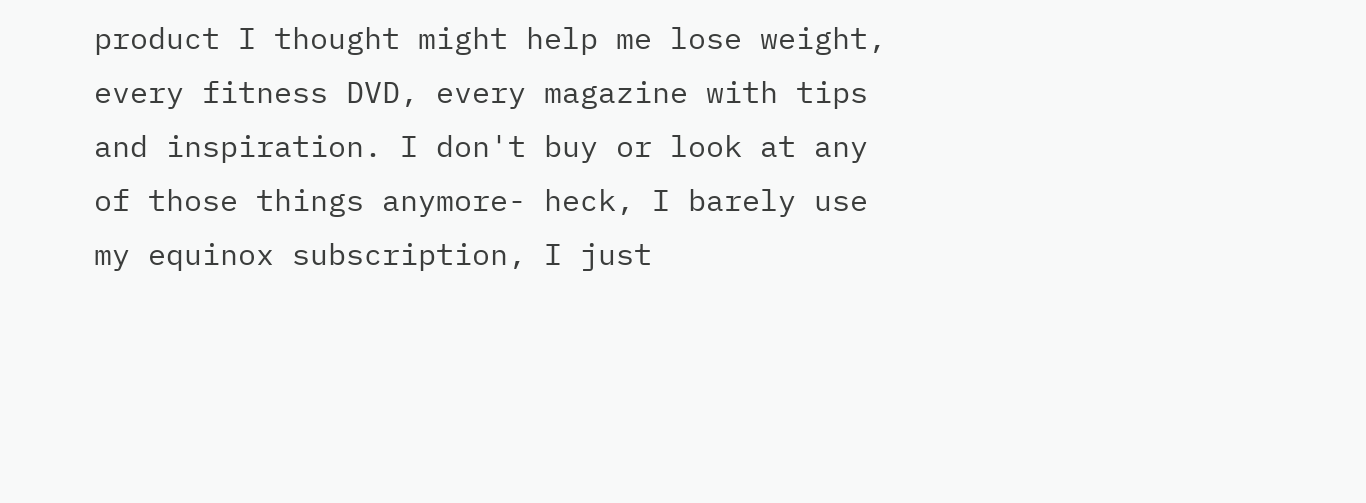product I thought might help me lose weight, every fitness DVD, every magazine with tips and inspiration. I don't buy or look at any of those things anymore- heck, I barely use my equinox subscription, I just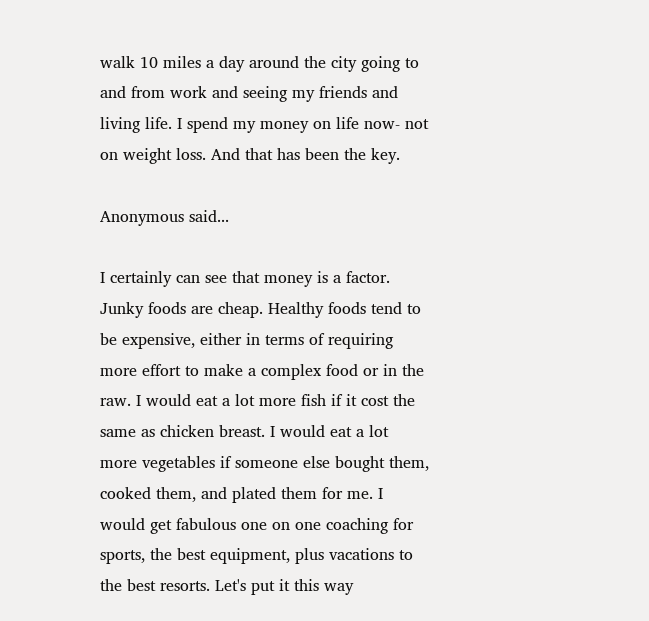walk 10 miles a day around the city going to and from work and seeing my friends and living life. I spend my money on life now- not on weight loss. And that has been the key.

Anonymous said...

I certainly can see that money is a factor. Junky foods are cheap. Healthy foods tend to be expensive, either in terms of requiring more effort to make a complex food or in the raw. I would eat a lot more fish if it cost the same as chicken breast. I would eat a lot more vegetables if someone else bought them, cooked them, and plated them for me. I would get fabulous one on one coaching for sports, the best equipment, plus vacations to the best resorts. Let's put it this way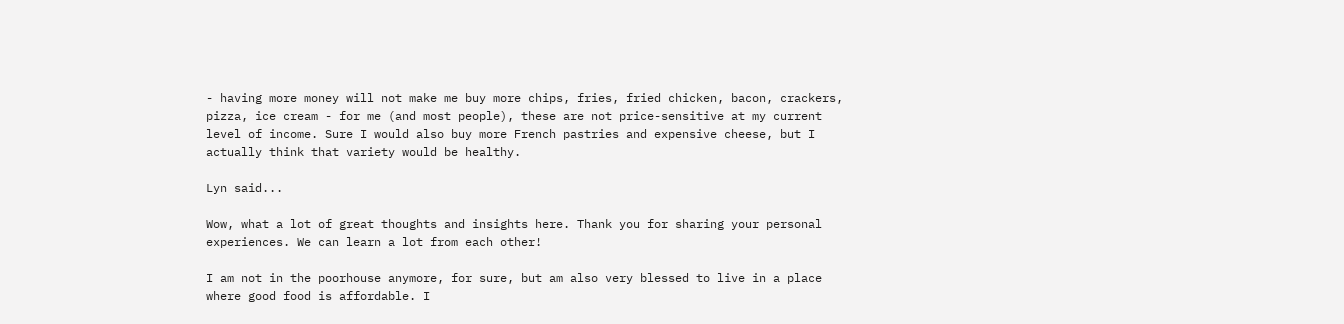- having more money will not make me buy more chips, fries, fried chicken, bacon, crackers, pizza, ice cream - for me (and most people), these are not price-sensitive at my current level of income. Sure I would also buy more French pastries and expensive cheese, but I actually think that variety would be healthy.

Lyn said...

Wow, what a lot of great thoughts and insights here. Thank you for sharing your personal experiences. We can learn a lot from each other!

I am not in the poorhouse anymore, for sure, but am also very blessed to live in a place where good food is affordable. I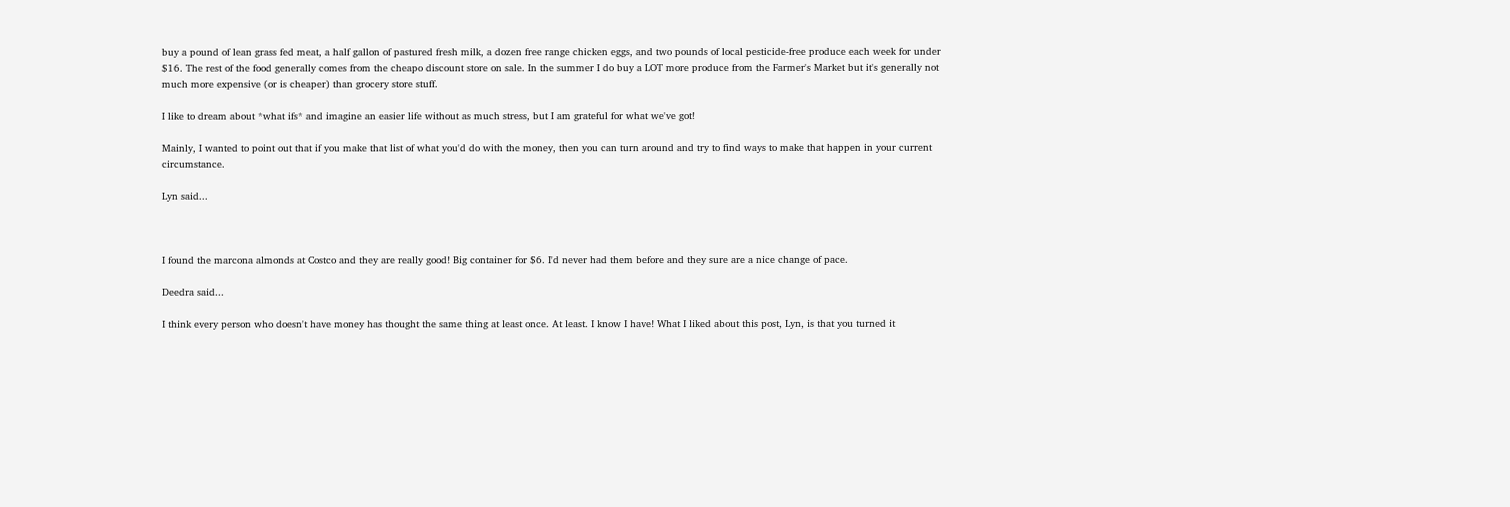buy a pound of lean grass fed meat, a half gallon of pastured fresh milk, a dozen free range chicken eggs, and two pounds of local pesticide-free produce each week for under $16. The rest of the food generally comes from the cheapo discount store on sale. In the summer I do buy a LOT more produce from the Farmer's Market but it's generally not much more expensive (or is cheaper) than grocery store stuff.

I like to dream about *what ifs* and imagine an easier life without as much stress, but I am grateful for what we've got!

Mainly, I wanted to point out that if you make that list of what you'd do with the money, then you can turn around and try to find ways to make that happen in your current circumstance.

Lyn said...



I found the marcona almonds at Costco and they are really good! Big container for $6. I'd never had them before and they sure are a nice change of pace.

Deedra said...

I think every person who doesn't have money has thought the same thing at least once. At least. I know I have! What I liked about this post, Lyn, is that you turned it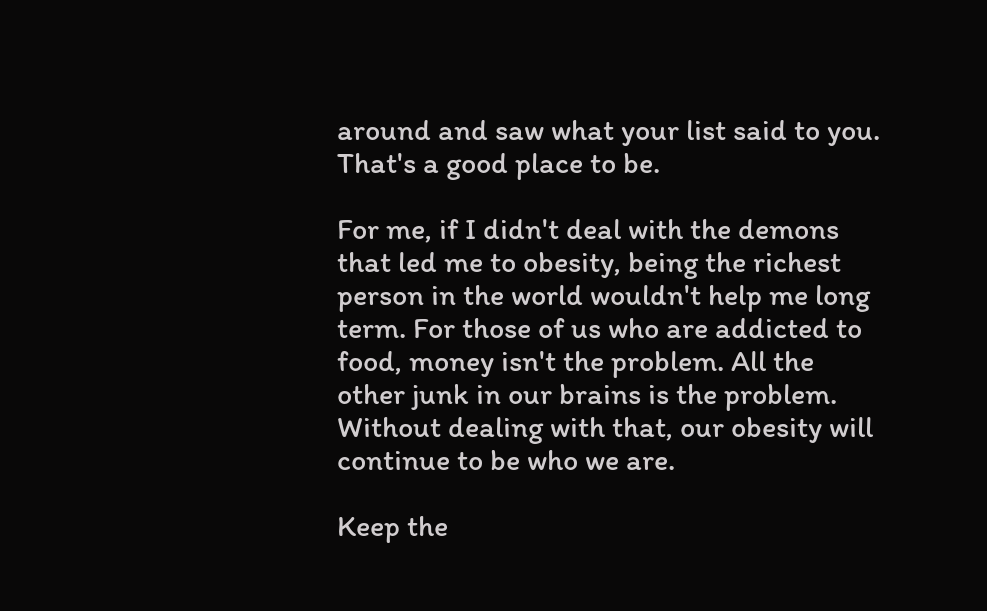around and saw what your list said to you. That's a good place to be.

For me, if I didn't deal with the demons that led me to obesity, being the richest person in the world wouldn't help me long term. For those of us who are addicted to food, money isn't the problem. All the other junk in our brains is the problem. Without dealing with that, our obesity will continue to be who we are.

Keep the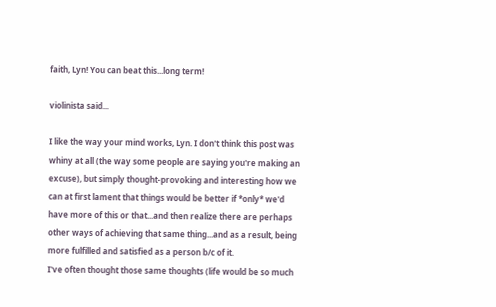faith, Lyn! You can beat this...long term!

violinista said...

I like the way your mind works, Lyn. I don't think this post was whiny at all (the way some people are saying you're making an excuse), but simply thought-provoking and interesting how we can at first lament that things would be better if *only* we'd have more of this or that...and then realize there are perhaps other ways of achieving that same thing...and as a result, being more fulfilled and satisfied as a person b/c of it.
I've often thought those same thoughts (life would be so much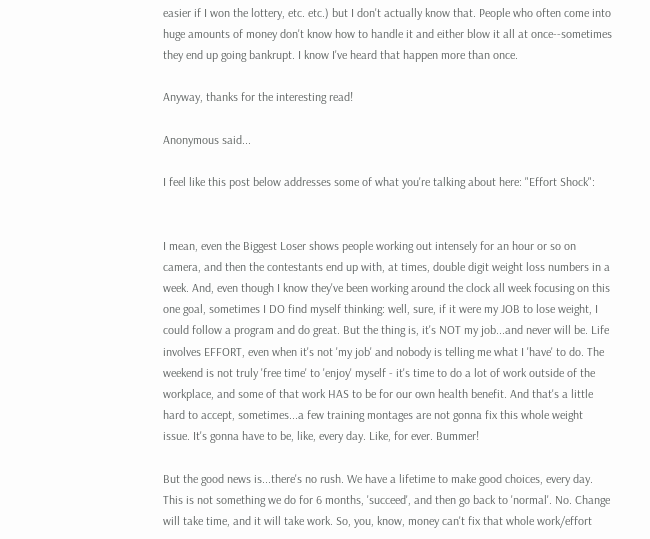easier if I won the lottery, etc. etc.) but I don't actually know that. People who often come into huge amounts of money don't know how to handle it and either blow it all at once--sometimes they end up going bankrupt. I know I've heard that happen more than once.

Anyway, thanks for the interesting read!

Anonymous said...

I feel like this post below addresses some of what you're talking about here: "Effort Shock":


I mean, even the Biggest Loser shows people working out intensely for an hour or so on camera, and then the contestants end up with, at times, double digit weight loss numbers in a week. And, even though I know they've been working around the clock all week focusing on this one goal, sometimes I DO find myself thinking: well, sure, if it were my JOB to lose weight, I could follow a program and do great. But the thing is, it's NOT my job...and never will be. Life involves EFFORT, even when it's not 'my job' and nobody is telling me what I 'have' to do. The weekend is not truly 'free time' to 'enjoy' myself - it's time to do a lot of work outside of the workplace, and some of that work HAS to be for our own health benefit. And that's a little hard to accept, sometimes...a few training montages are not gonna fix this whole weight issue. It's gonna have to be, like, every day. Like, for ever. Bummer!

But the good news is...there's no rush. We have a lifetime to make good choices, every day. This is not something we do for 6 months, 'succeed', and then go back to 'normal'. No. Change will take time, and it will take work. So, you, know, money can't fix that whole work/effort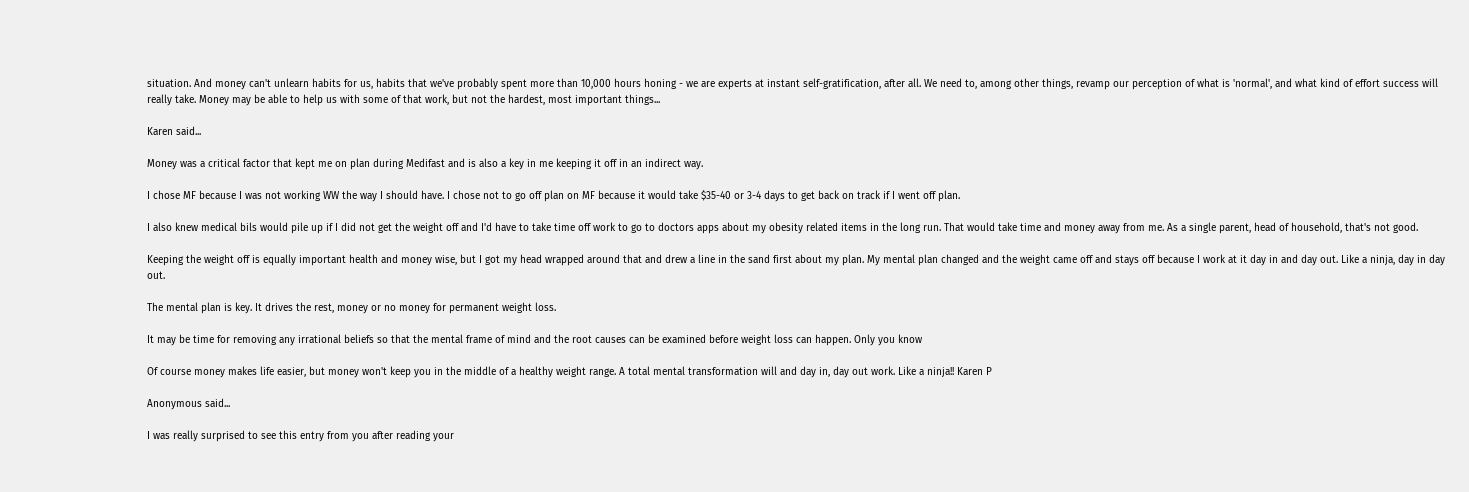situation. And money can't unlearn habits for us, habits that we've probably spent more than 10,000 hours honing - we are experts at instant self-gratification, after all. We need to, among other things, revamp our perception of what is 'normal', and what kind of effort success will really take. Money may be able to help us with some of that work, but not the hardest, most important things...

Karen said...

Money was a critical factor that kept me on plan during Medifast and is also a key in me keeping it off in an indirect way.

I chose MF because I was not working WW the way I should have. I chose not to go off plan on MF because it would take $35-40 or 3-4 days to get back on track if I went off plan.

I also knew medical bils would pile up if I did not get the weight off and I'd have to take time off work to go to doctors apps about my obesity related items in the long run. That would take time and money away from me. As a single parent, head of household, that's not good.

Keeping the weight off is equally important health and money wise, but I got my head wrapped around that and drew a line in the sand first about my plan. My mental plan changed and the weight came off and stays off because I work at it day in and day out. Like a ninja, day in day out.

The mental plan is key. It drives the rest, money or no money for permanent weight loss.

It may be time for removing any irrational beliefs so that the mental frame of mind and the root causes can be examined before weight loss can happen. Only you know

Of course money makes life easier, but money won't keep you in the middle of a healthy weight range. A total mental transformation will and day in, day out work. Like a ninja!! Karen P

Anonymous said...

I was really surprised to see this entry from you after reading your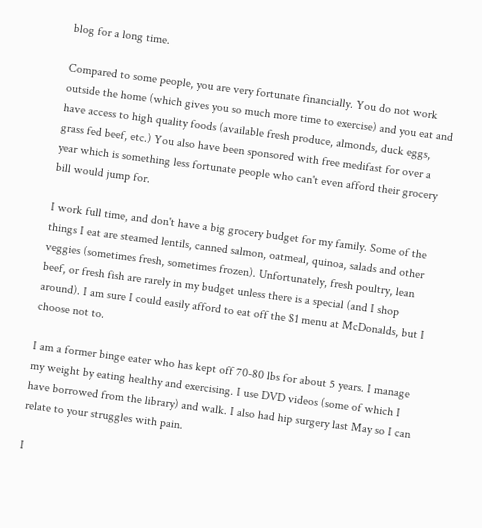blog for a long time.

Compared to some people, you are very fortunate financially. You do not work outside the home (which gives you so much more time to exercise) and you eat and have access to high quality foods (available fresh produce, almonds, duck eggs, grass fed beef, etc.) You also have been sponsored with free medifast for over a year which is something less fortunate people who can't even afford their grocery bill would jump for.

I work full time, and don't have a big grocery budget for my family. Some of the things I eat are steamed lentils, canned salmon, oatmeal, quinoa, salads and other veggies (sometimes fresh, sometimes frozen). Unfortunately, fresh poultry, lean beef, or fresh fish are rarely in my budget unless there is a special (and I shop around). I am sure I could easily afford to eat off the $1 menu at McDonalds, but I choose not to.

I am a former binge eater who has kept off 70-80 lbs for about 5 years. I manage my weight by eating healthy and exercising. I use DVD videos (some of which I have borrowed from the library) and walk. I also had hip surgery last May so I can relate to your struggles with pain.

I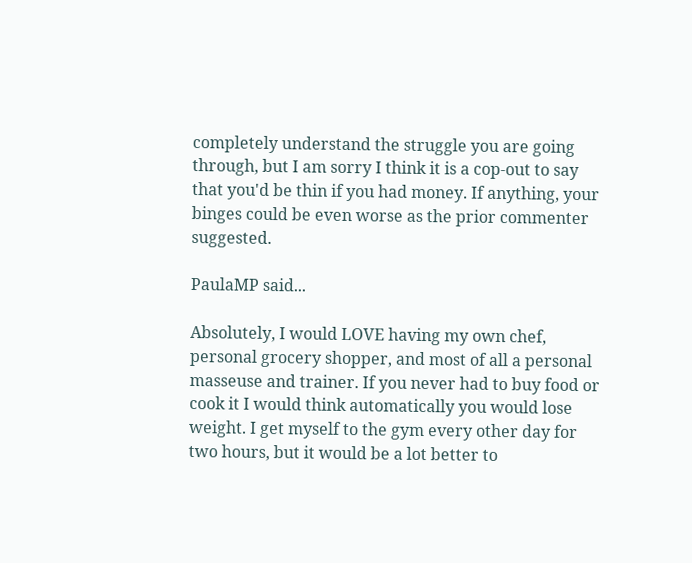completely understand the struggle you are going through, but I am sorry I think it is a cop-out to say that you'd be thin if you had money. If anything, your binges could be even worse as the prior commenter suggested.

PaulaMP said...

Absolutely, I would LOVE having my own chef, personal grocery shopper, and most of all a personal masseuse and trainer. If you never had to buy food or cook it I would think automatically you would lose weight. I get myself to the gym every other day for two hours, but it would be a lot better to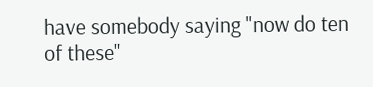have somebody saying "now do ten of these"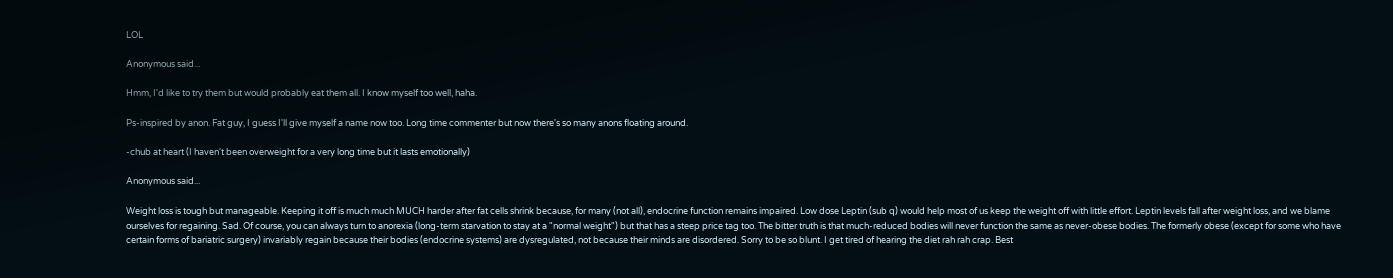LOL

Anonymous said...

Hmm, I'd like to try them but would probably eat them all. I know myself too well, haha.

Ps-inspired by anon. Fat guy, I guess I'll give myself a name now too. Long time commenter but now there's so many anons floating around.

-chub at heart (I haven't been overweight for a very long time but it lasts emotionally)

Anonymous said...

Weight loss is tough but manageable. Keeping it off is much much MUCH harder after fat cells shrink because, for many (not all), endocrine function remains impaired. Low dose Leptin (sub q) would help most of us keep the weight off with little effort. Leptin levels fall after weight loss, and we blame ourselves for regaining. Sad. Of course, you can always turn to anorexia (long-term starvation to stay at a "normal weight") but that has a steep price tag too. The bitter truth is that much-reduced bodies will never function the same as never-obese bodies. The formerly obese (except for some who have certain forms of bariatric surgery) invariably regain because their bodies (endocrine systems) are dysregulated, not because their minds are disordered. Sorry to be so blunt. I get tired of hearing the diet rah rah crap. Best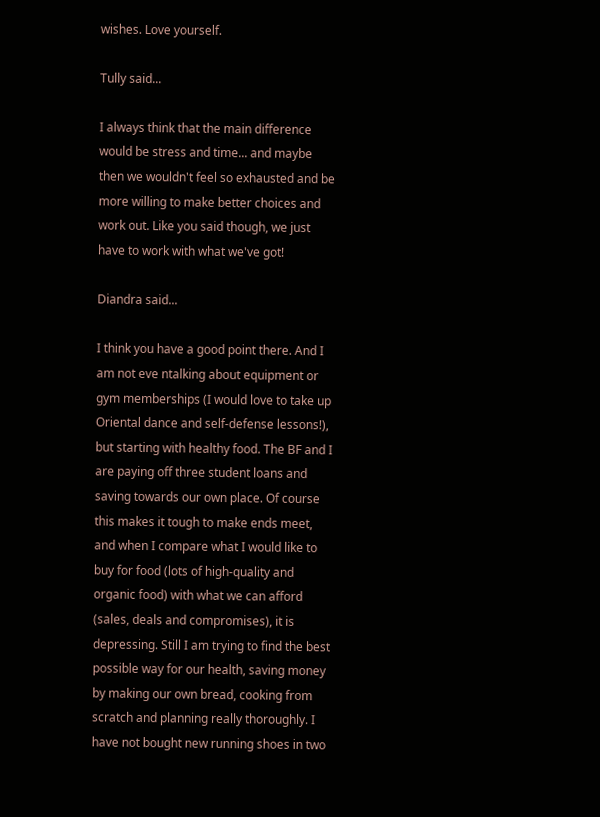wishes. Love yourself.

Tully said...

I always think that the main difference would be stress and time... and maybe then we wouldn't feel so exhausted and be more willing to make better choices and work out. Like you said though, we just have to work with what we've got!

Diandra said...

I think you have a good point there. And I am not eve ntalking about equipment or gym memberships (I would love to take up Oriental dance and self-defense lessons!), but starting with healthy food. The BF and I are paying off three student loans and saving towards our own place. Of course this makes it tough to make ends meet, and when I compare what I would like to buy for food (lots of high-quality and organic food) with what we can afford (sales, deals and compromises), it is depressing. Still I am trying to find the best possible way for our health, saving money by making our own bread, cooking from scratch and planning really thoroughly. I have not bought new running shoes in two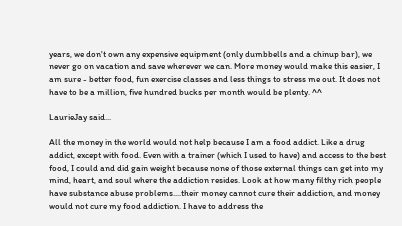years, we don't own any expensive equipment (only dumbbells and a chinup bar), we never go on vacation and save wherever we can. More money would make this easier, I am sure - better food, fun exercise classes and less things to stress me out. It does not have to be a million, five hundred bucks per month would be plenty. ^^

LaurieJay said...

All the money in the world would not help because I am a food addict. Like a drug addict, except with food. Even with a trainer (which I used to have) and access to the best food, I could and did gain weight because none of those external things can get into my mind, heart, and soul where the addiction resides. Look at how many filthy rich people have substance abuse problems....their money cannot cure their addiction, and money would not cure my food addiction. I have to address the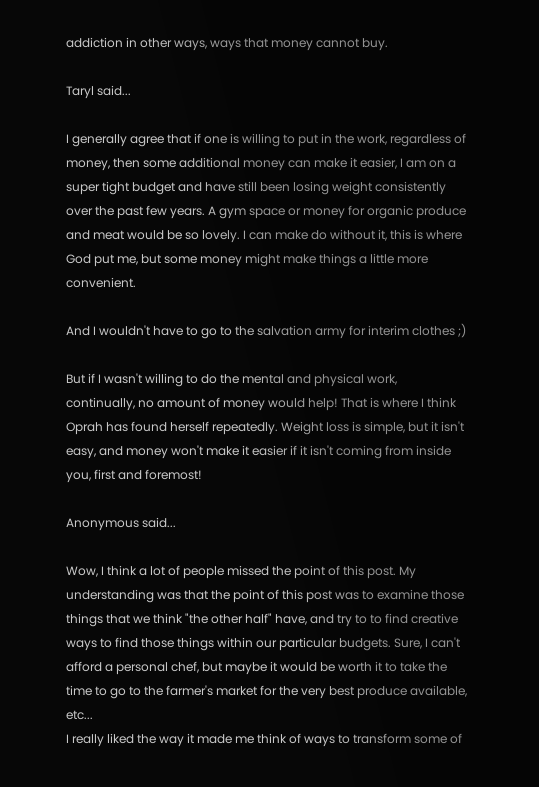addiction in other ways, ways that money cannot buy.

Taryl said...

I generally agree that if one is willing to put in the work, regardless of money, then some additional money can make it easier, I am on a super tight budget and have still been losing weight consistently over the past few years. A gym space or money for organic produce and meat would be so lovely. I can make do without it, this is where God put me, but some money might make things a little more convenient.

And I wouldn't have to go to the salvation army for interim clothes ;)

But if I wasn't willing to do the mental and physical work, continually, no amount of money would help! That is where I think Oprah has found herself repeatedly. Weight loss is simple, but it isn't easy, and money won't make it easier if it isn't coming from inside you, first and foremost!

Anonymous said...

Wow, I think a lot of people missed the point of this post. My understanding was that the point of this post was to examine those things that we think "the other half" have, and try to to find creative ways to find those things within our particular budgets. Sure, I can't afford a personal chef, but maybe it would be worth it to take the time to go to the farmer's market for the very best produce available, etc...
I really liked the way it made me think of ways to transform some of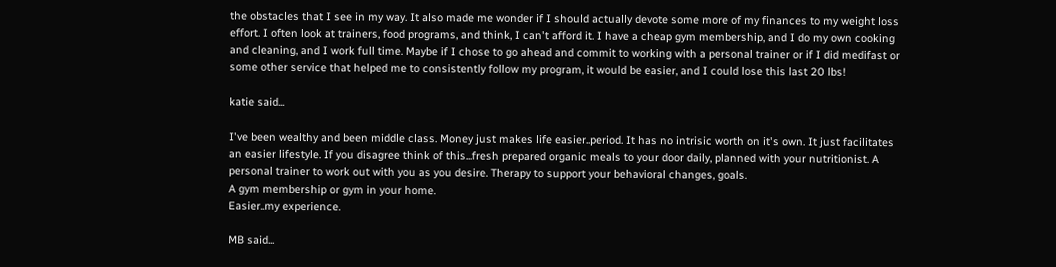the obstacles that I see in my way. It also made me wonder if I should actually devote some more of my finances to my weight loss effort. I often look at trainers, food programs, and think, I can't afford it. I have a cheap gym membership, and I do my own cooking and cleaning, and I work full time. Maybe if I chose to go ahead and commit to working with a personal trainer or if I did medifast or some other service that helped me to consistently follow my program, it would be easier, and I could lose this last 20 lbs!

katie said...

I've been wealthy and been middle class. Money just makes life easier..period. It has no intrisic worth on it's own. It just facilitates an easier lifestyle. If you disagree think of this...fresh prepared organic meals to your door daily, planned with your nutritionist. A personal trainer to work out with you as you desire. Therapy to support your behavioral changes, goals.
A gym membership or gym in your home.
Easier..my experience.

MB said...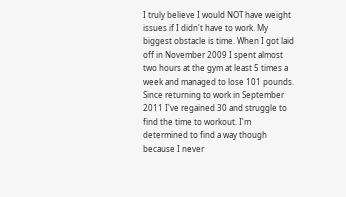I truly believe I would NOT have weight issues if I didn't have to work. My biggest obstacle is time. When I got laid off in November 2009 I spent almost two hours at the gym at least 5 times a week and managed to lose 101 pounds. Since returning to work in September 2011 I've regained 30 and struggle to find the time to workout. I'm determined to find a way though because I never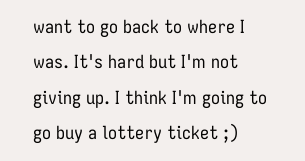want to go back to where I was. It's hard but I'm not giving up. I think I'm going to go buy a lottery ticket ;)